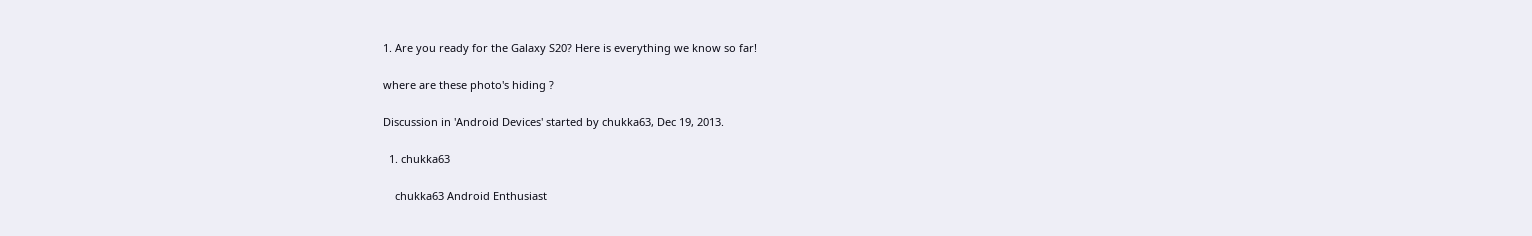1. Are you ready for the Galaxy S20? Here is everything we know so far!

where are these photo's hiding ?

Discussion in 'Android Devices' started by chukka63, Dec 19, 2013.

  1. chukka63

    chukka63 Android Enthusiast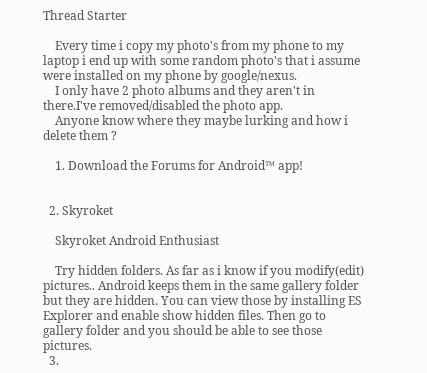Thread Starter

    Every time i copy my photo's from my phone to my laptop i end up with some random photo's that i assume were installed on my phone by google/nexus.
    I only have 2 photo albums and they aren't in there.I've removed/disabled the photo app.
    Anyone know where they maybe lurking and how i delete them ?

    1. Download the Forums for Android™ app!


  2. Skyroket

    Skyroket Android Enthusiast

    Try hidden folders. As far as i know if you modify(edit) pictures.. Android keeps them in the same gallery folder but they are hidden. You can view those by installing ES Explorer and enable show hidden files. Then go to gallery folder and you should be able to see those pictures.
  3.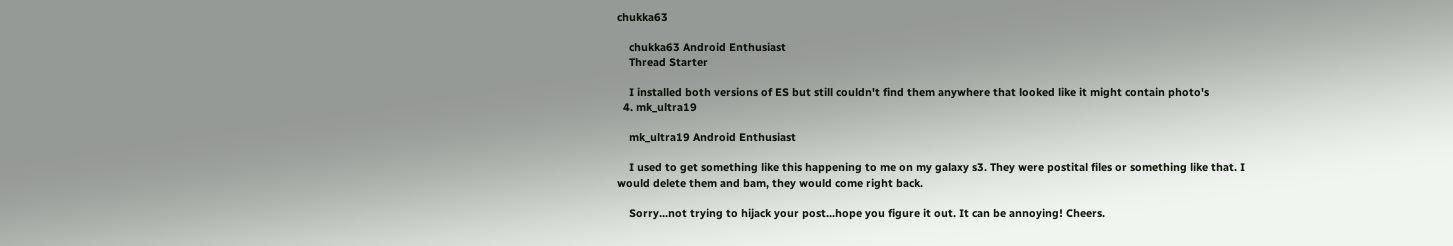chukka63

    chukka63 Android Enthusiast
    Thread Starter

    I installed both versions of ES but still couldn't find them anywhere that looked like it might contain photo's
  4. mk_ultra19

    mk_ultra19 Android Enthusiast

    I used to get something like this happening to me on my galaxy s3. They were postital files or something like that. I would delete them and bam, they would come right back.

    Sorry...not trying to hijack your post...hope you figure it out. It can be annoying! Cheers.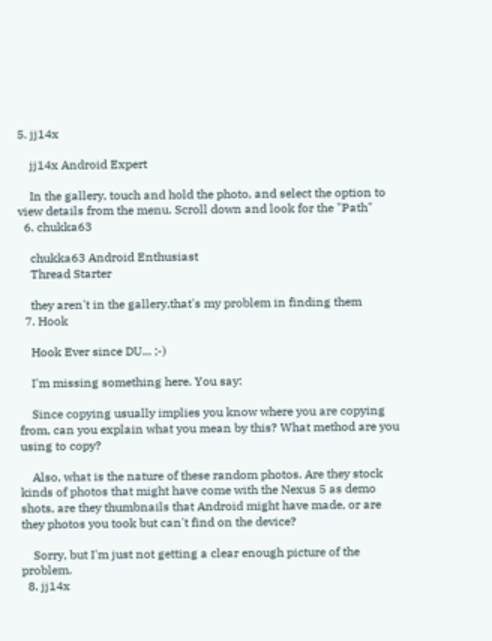5. jj14x

    jj14x Android Expert

    In the gallery, touch and hold the photo, and select the option to view details from the menu. Scroll down and look for the "Path"
  6. chukka63

    chukka63 Android Enthusiast
    Thread Starter

    they aren't in the gallery,that's my problem in finding them
  7. Hook

    Hook Ever since DU... ;-)

    I'm missing something here. You say:

    Since copying usually implies you know where you are copying from, can you explain what you mean by this? What method are you using to copy?

    Also, what is the nature of these random photos. Are they stock kinds of photos that might have come with the Nexus 5 as demo shots, are they thumbnails that Android might have made, or are they photos you took but can't find on the device?

    Sorry, but I'm just not getting a clear enough picture of the problem.
  8. jj14x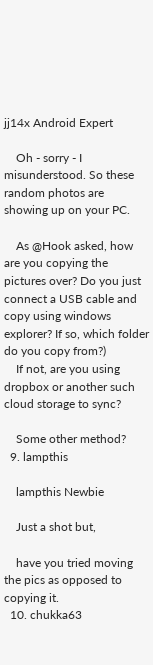jj14x Android Expert

    Oh - sorry - I misunderstood. So these random photos are showing up on your PC.

    As @Hook asked, how are you copying the pictures over? Do you just connect a USB cable and copy using windows explorer? If so, which folder do you copy from?)
    If not, are you using dropbox or another such cloud storage to sync?

    Some other method?
  9. lampthis

    lampthis Newbie

    Just a shot but,

    have you tried moving the pics as opposed to copying it.
  10. chukka63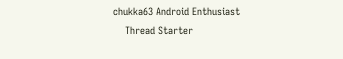chukka63 Android Enthusiast
    Thread Starter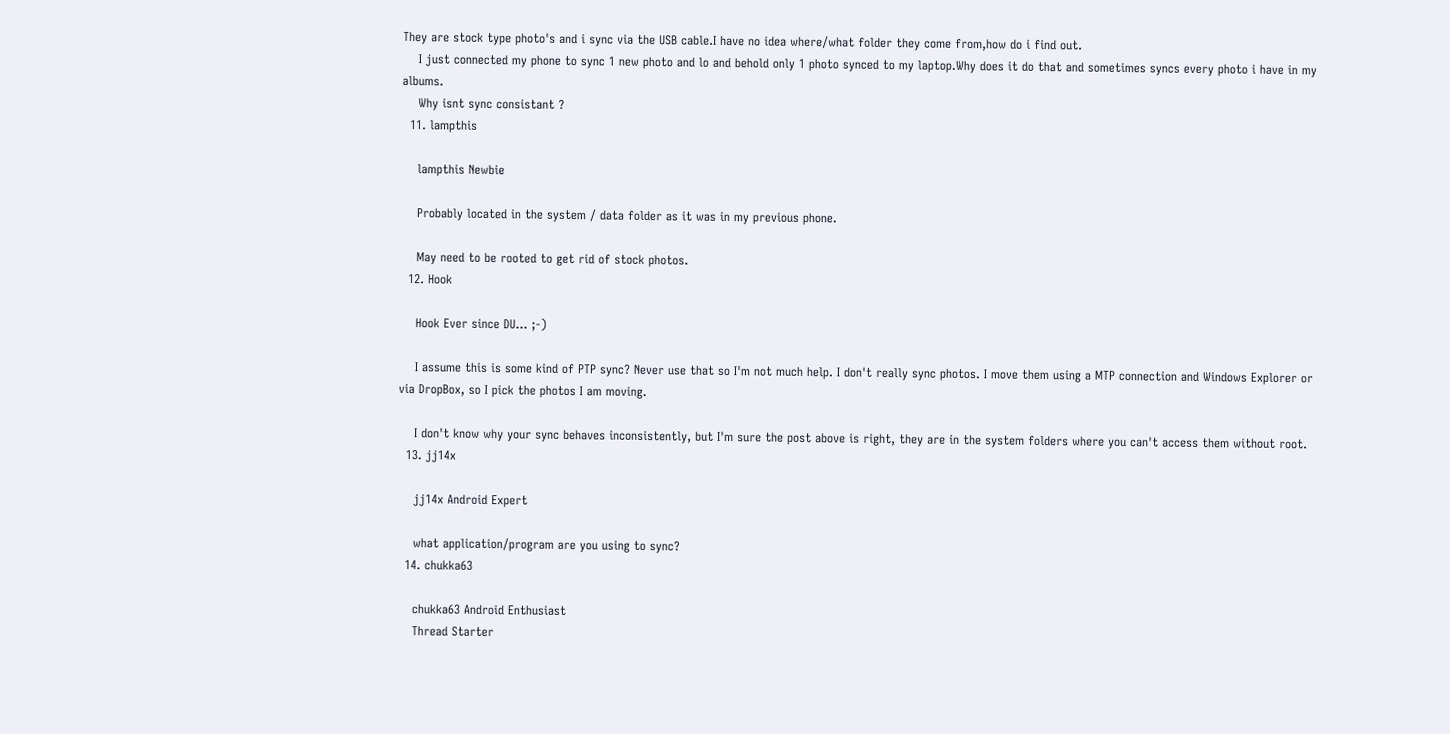They are stock type photo's and i sync via the USB cable.I have no idea where/what folder they come from,how do i find out.
    I just connected my phone to sync 1 new photo and lo and behold only 1 photo synced to my laptop.Why does it do that and sometimes syncs every photo i have in my albums.
    Why isnt sync consistant ?
  11. lampthis

    lampthis Newbie

    Probably located in the system / data folder as it was in my previous phone.

    May need to be rooted to get rid of stock photos.
  12. Hook

    Hook Ever since DU... ;-)

    I assume this is some kind of PTP sync? Never use that so I'm not much help. I don't really sync photos. I move them using a MTP connection and Windows Explorer or via DropBox, so I pick the photos I am moving.

    I don't know why your sync behaves inconsistently, but I'm sure the post above is right, they are in the system folders where you can't access them without root.
  13. jj14x

    jj14x Android Expert

    what application/program are you using to sync?
  14. chukka63

    chukka63 Android Enthusiast
    Thread Starter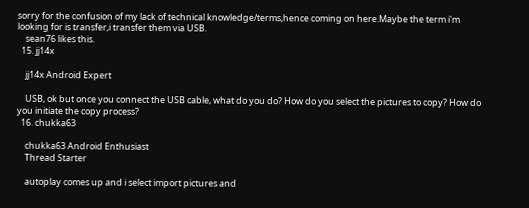sorry for the confusion of my lack of technical knowledge/terms,hence coming on here.Maybe the term i'm looking for is transfer,i transfer them via USB.
    sean76 likes this.
  15. jj14x

    jj14x Android Expert

    USB, ok but once you connect the USB cable, what do you do? How do you select the pictures to copy? How do you initiate the copy process?
  16. chukka63

    chukka63 Android Enthusiast
    Thread Starter

    autoplay comes up and i select import pictures and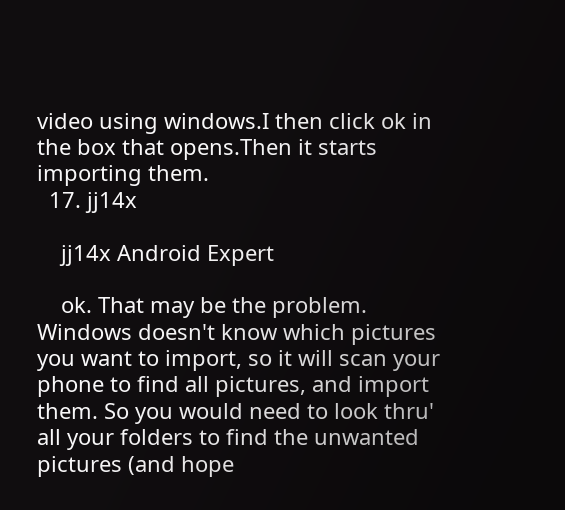video using windows.I then click ok in the box that opens.Then it starts importing them.
  17. jj14x

    jj14x Android Expert

    ok. That may be the problem. Windows doesn't know which pictures you want to import, so it will scan your phone to find all pictures, and import them. So you would need to look thru' all your folders to find the unwanted pictures (and hope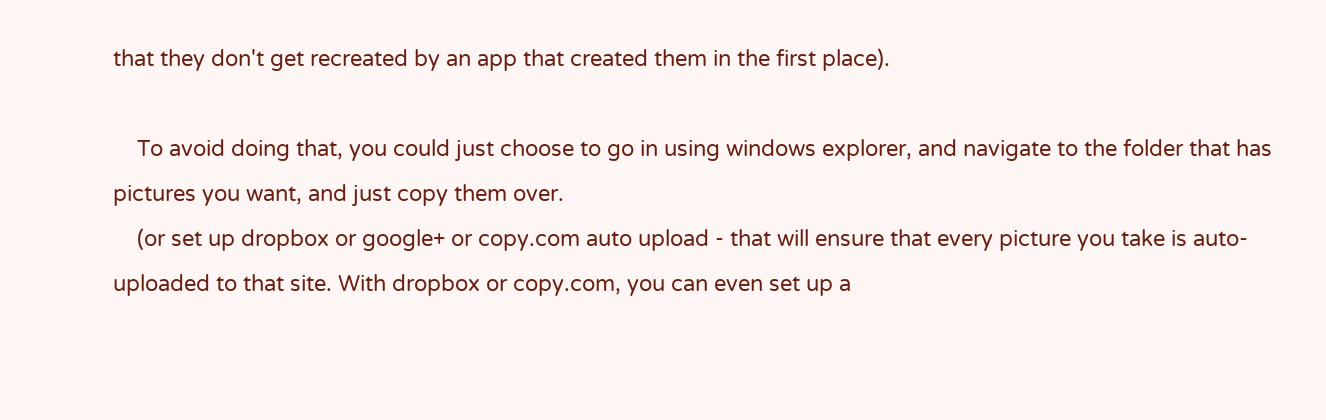that they don't get recreated by an app that created them in the first place).

    To avoid doing that, you could just choose to go in using windows explorer, and navigate to the folder that has pictures you want, and just copy them over.
    (or set up dropbox or google+ or copy.com auto upload - that will ensure that every picture you take is auto-uploaded to that site. With dropbox or copy.com, you can even set up a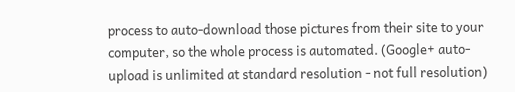process to auto-download those pictures from their site to your computer, so the whole process is automated. (Google+ auto-upload is unlimited at standard resolution - not full resolution)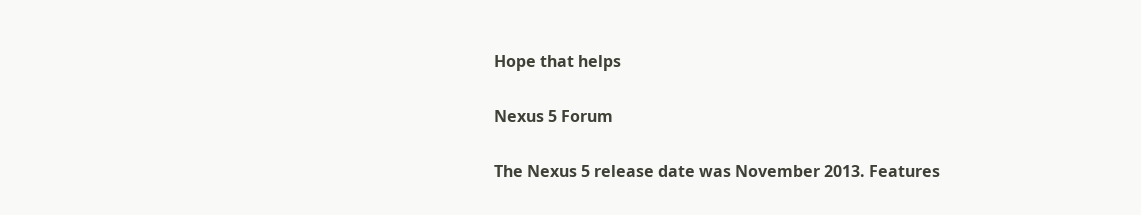Hope that helps

Nexus 5 Forum

The Nexus 5 release date was November 2013. Features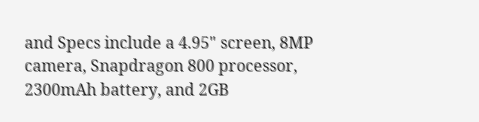and Specs include a 4.95" screen, 8MP camera, Snapdragon 800 processor, 2300mAh battery, and 2GB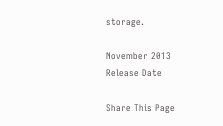storage.

November 2013
Release Date

Share This Page